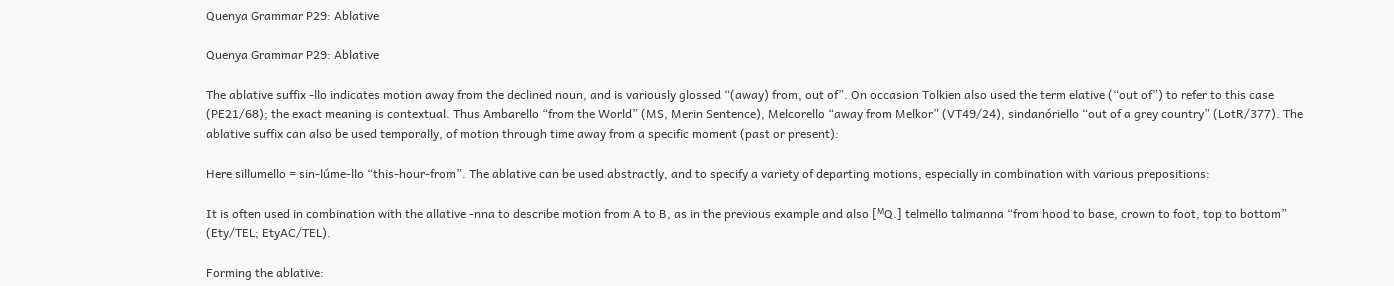Quenya Grammar P29: Ablative

Quenya Grammar P29: Ablative

The ablative suffix -llo indicates motion away from the declined noun, and is variously glossed “(away) from, out of”. On occasion Tolkien also used the term elative (“out of”) to refer to this case (PE21/68); the exact meaning is contextual. Thus Ambarello “from the World” (MS, Merin Sentence), Melcorello “away from Melkor” (VT49/24), sindanóriello “out of a grey country” (LotR/377). The ablative suffix can also be used temporally, of motion through time away from a specific moment (past or present):

Here sillumello = sin-lúme-llo “this-hour-from”. The ablative can be used abstractly, and to specify a variety of departing motions, especially in combination with various prepositions:

It is often used in combination with the allative -nna to describe motion from A to B, as in the previous example and also [ᴹQ.] telmello talmanna “from hood to base, crown to foot, top to bottom” (Ety/TEL; EtyAC/TEL).

Forming the ablative: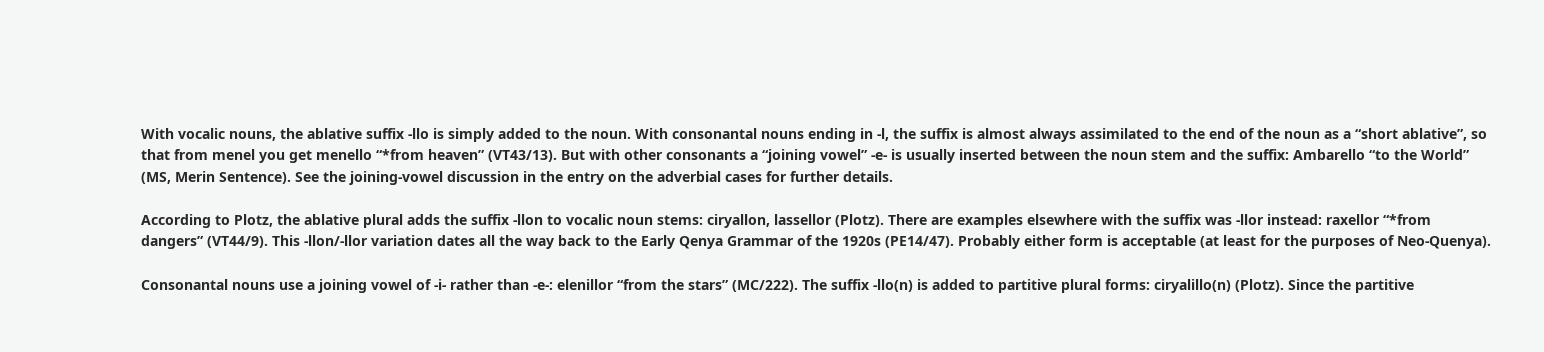With vocalic nouns, the ablative suffix -llo is simply added to the noun. With consonantal nouns ending in -l, the suffix is almost always assimilated to the end of the noun as a “short ablative”, so that from menel you get menello “*from heaven” (VT43/13). But with other consonants a “joining vowel” -e- is usually inserted between the noun stem and the suffix: Ambarello “to the World” (MS, Merin Sentence). See the joining-vowel discussion in the entry on the adverbial cases for further details.

According to Plotz, the ablative plural adds the suffix -llon to vocalic noun stems: ciryallon, lassellor (Plotz). There are examples elsewhere with the suffix was -llor instead: raxellor “*from dangers” (VT44/9). This -llon/-llor variation dates all the way back to the Early Qenya Grammar of the 1920s (PE14/47). Probably either form is acceptable (at least for the purposes of Neo-Quenya).

Consonantal nouns use a joining vowel of -i- rather than -e-: elenillor “from the stars” (MC/222). The suffix -llo(n) is added to partitive plural forms: ciryalillo(n) (Plotz). Since the partitive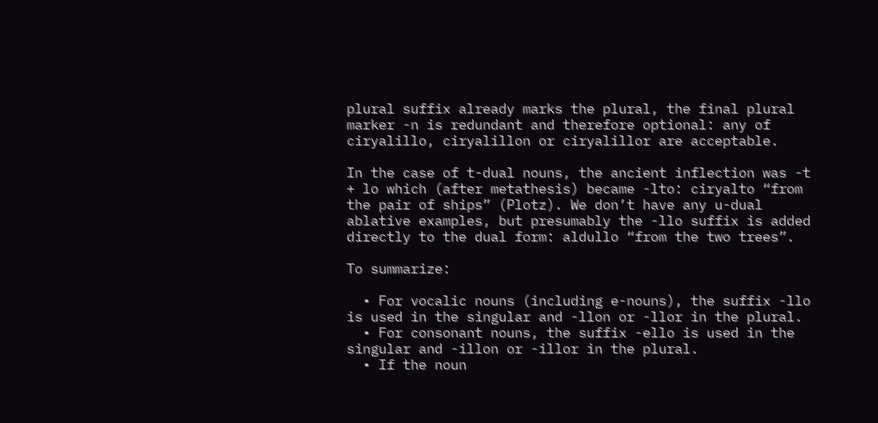plural suffix already marks the plural, the final plural marker -n is redundant and therefore optional: any of ciryalillo, ciryalillon or ciryalillor are acceptable.

In the case of t-dual nouns, the ancient inflection was -t + lo which (after metathesis) became -lto: ciryalto “from the pair of ships” (Plotz). We don’t have any u-dual ablative examples, but presumably the -llo suffix is added directly to the dual form: aldullo “from the two trees”.

To summarize:

  • For vocalic nouns (including e-nouns), the suffix -llo is used in the singular and -llon or -llor in the plural.
  • For consonant nouns, the suffix -ello is used in the singular and -illon or -illor in the plural.
  • If the noun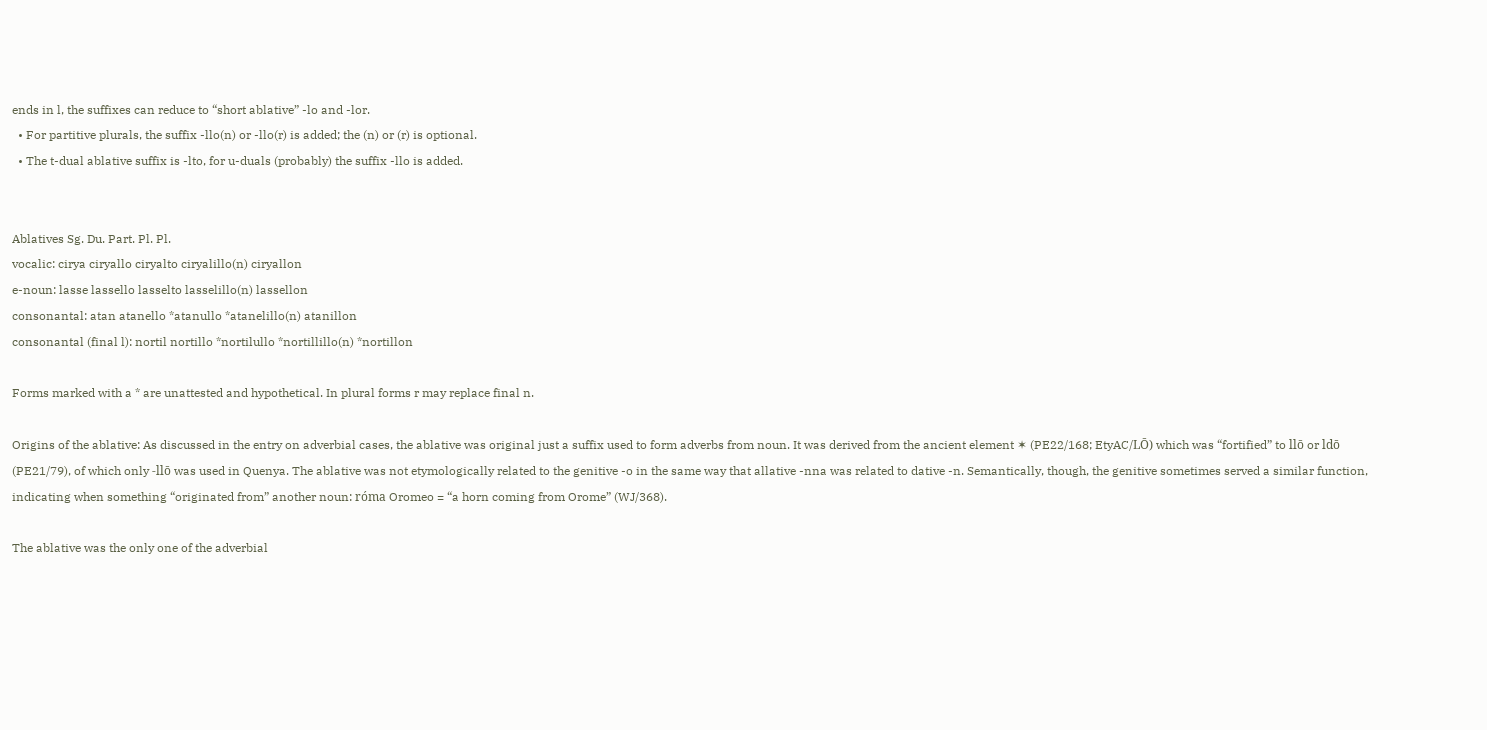ends in l, the suffixes can reduce to “short ablative” -lo and -lor.
  • For partitive plurals, the suffix -llo(n) or -llo(r) is added; the (n) or (r) is optional.
  • The t-dual ablative suffix is -lto, for u-duals (probably) the suffix -llo is added.


Ablatives Sg. Du. Part. Pl. Pl.
vocalic: cirya ciryallo ciryalto ciryalillo(n) ciryallon
e-noun: lasse lassello lasselto lasselillo(n) lassellon
consonantal: atan atanello *atanullo *atanelillo(n) atanillon
consonantal (final l): nortil nortillo *nortilullo *nortillillo(n) *nortillon

Forms marked with a * are unattested and hypothetical. In plural forms r may replace final n.

Origins of the ablative: As discussed in the entry on adverbial cases, the ablative was original just a suffix used to form adverbs from noun. It was derived from the ancient element ✶ (PE22/168; EtyAC/LŌ) which was “fortified” to llō or ldō (PE21/79), of which only -llō was used in Quenya. The ablative was not etymologically related to the genitive -o in the same way that allative -nna was related to dative -n. Semantically, though, the genitive sometimes served a similar function, indicating when something “originated from” another noun: róma Oromeo = “a horn coming from Orome” (WJ/368).

The ablative was the only one of the adverbial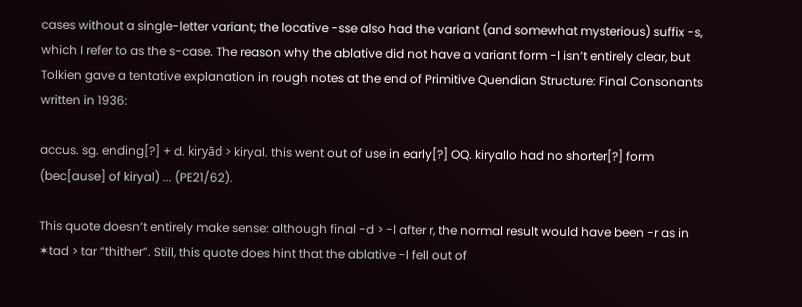cases without a single-letter variant; the locative -sse also had the variant (and somewhat mysterious) suffix -s, which I refer to as the s-case. The reason why the ablative did not have a variant form -l isn’t entirely clear, but Tolkien gave a tentative explanation in rough notes at the end of Primitive Quendian Structure: Final Consonants written in 1936:

accus. sg. ending[?] + d. kiryād > kiryal. this went out of use in early[?] OQ. kiryallo had no shorter[?] form (bec[ause] of kiryal) ... (PE21/62).

This quote doesn’t entirely make sense: although final -d > -l after r, the normal result would have been -r as in ✶tad > tar “thither”. Still, this quote does hint that the ablative -l fell out of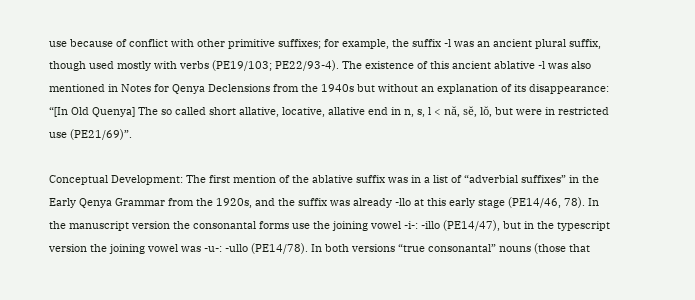use because of conflict with other primitive suffixes; for example, the suffix -l was an ancient plural suffix, though used mostly with verbs (PE19/103; PE22/93-4). The existence of this ancient ablative -l was also mentioned in Notes for Qenya Declensions from the 1940s but without an explanation of its disappearance: “[In Old Quenya] The so called short allative, locative, allative end in n, s, l < nă, sĕ, lŏ, but were in restricted use (PE21/69)”.

Conceptual Development: The first mention of the ablative suffix was in a list of “adverbial suffixes” in the Early Qenya Grammar from the 1920s, and the suffix was already -llo at this early stage (PE14/46, 78). In the manuscript version the consonantal forms use the joining vowel -i-: -illo (PE14/47), but in the typescript version the joining vowel was -u-: -ullo (PE14/78). In both versions “true consonantal” nouns (those that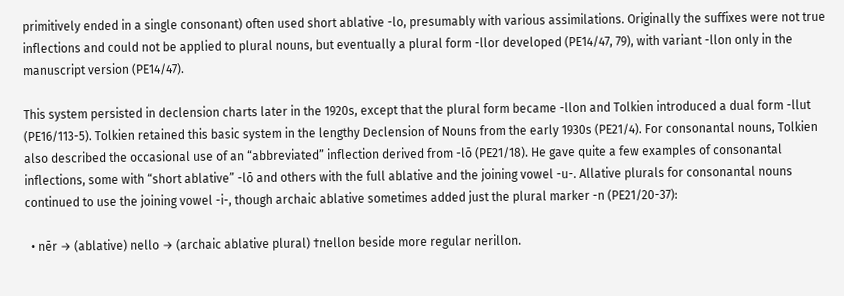primitively ended in a single consonant) often used short ablative -lo, presumably with various assimilations. Originally the suffixes were not true inflections and could not be applied to plural nouns, but eventually a plural form -llor developed (PE14/47, 79), with variant -llon only in the manuscript version (PE14/47).

This system persisted in declension charts later in the 1920s, except that the plural form became -llon and Tolkien introduced a dual form -llut (PE16/113-5). Tolkien retained this basic system in the lengthy Declension of Nouns from the early 1930s (PE21/4). For consonantal nouns, Tolkien also described the occasional use of an “abbreviated” inflection derived from -lō (PE21/18). He gave quite a few examples of consonantal inflections, some with “short ablative” -lō and others with the full ablative and the joining vowel -u-. Allative plurals for consonantal nouns continued to use the joining vowel -i-, though archaic ablative sometimes added just the plural marker -n (PE21/20-37):

  • nēr → (ablative) nello → (archaic ablative plural) †nellon beside more regular nerillon.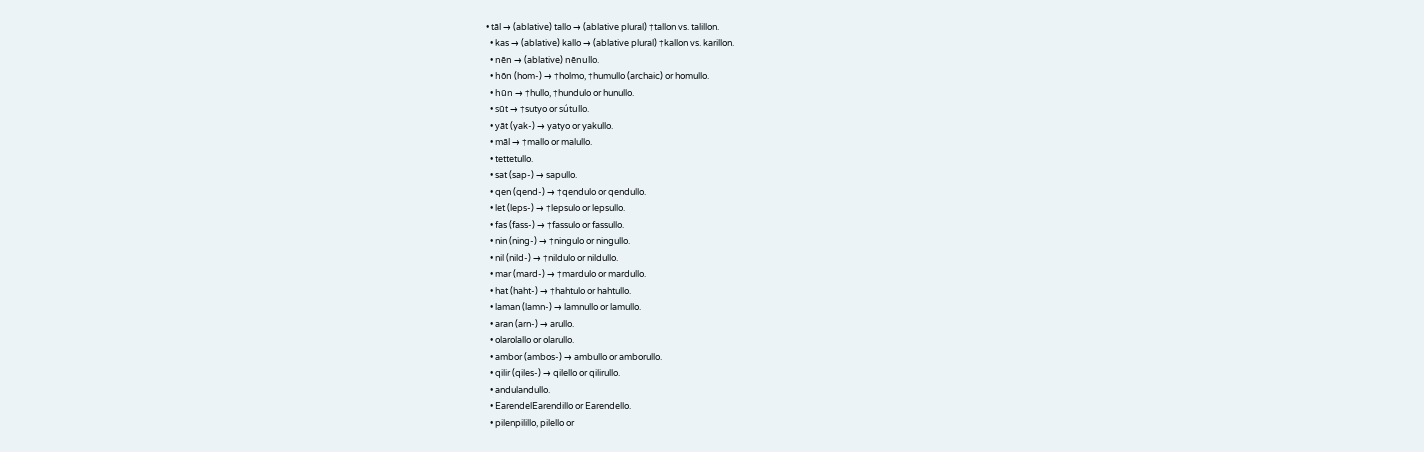• tāl → (ablative) tallo → (ablative plural) †tallon vs. talillon.
  • kas → (ablative) kallo → (ablative plural) †kallon vs. karillon.
  • nēn → (ablative) nēnullo.
  • hōn (hom-) → †holmo, †humullo (archaic) or homullo.
  • hūn → †hullo, †hundulo or hunullo.
  • sūt → †sutyo or sútullo.
  • yāt (yak-) → yatyo or yakullo.
  • māl → †mallo or malullo.
  • tettetullo.
  • sat (sap-) → sapullo.
  • qen (qend-) → †qendulo or qendullo.
  • let (leps-) → †lepsulo or lepsullo.
  • fas (fass-) → †fassulo or fassullo.
  • nin (ning-) → †ningulo or ningullo.
  • nil (nild-) → †nildulo or nildullo.
  • mar (mard-) → †mardulo or mardullo.
  • hat (haht-) → †hahtulo or hahtullo.
  • laman (lamn-) → lamnullo or lamullo.
  • aran (arn-) → arullo.
  • olarolallo or olarullo.
  • ambor (ambos-) → ambullo or amborullo.
  • qilir (qiles-) → qilello or qilirullo.
  • andulandullo.
  • EarendelEarendillo or Earendello.
  • pilenpilillo, pilello or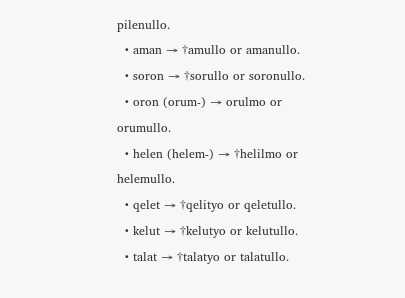pilenullo.
  • aman → †amullo or amanullo.
  • soron → †sorullo or soronullo.
  • oron (orum-) → orulmo or orumullo.
  • helen (helem-) → †helilmo or helemullo.
  • qelet → †qelityo or qeletullo.
  • kelut → †kelutyo or kelutullo.
  • talat → †talatyo or talatullo.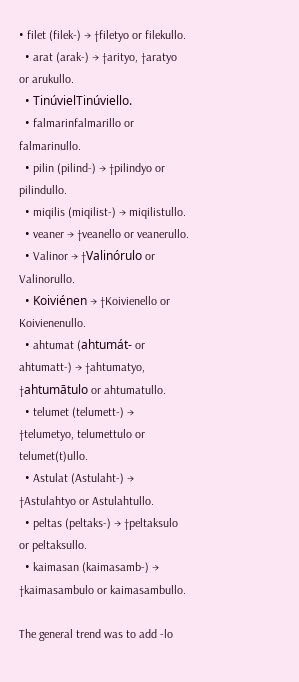• filet (filek-) → †filetyo or filekullo.
  • arat (arak-) → †arityo, †aratyo or arukullo.
  • TinúvielTinúviello.
  • falmarinfalmarillo or falmarinullo.
  • pilin (pilind-) → †pilindyo or pilindullo.
  • miqilis (miqilist-) → miqilistullo.
  • veaner → †veanello or veanerullo.
  • Valinor → †Valinórulo or Valinorullo.
  • Koiviénen → †Koivienello or Koivienenullo.
  • ahtumat (ahtumát- or ahtumatt-) → †ahtumatyo, †ahtumātulo or ahtumatullo.
  • telumet (telumett-) → †telumetyo, telumettulo or telumet(t)ullo.
  • Astulat (Astulaht-) → †Astulahtyo or Astulahtullo.
  • peltas (peltaks-) → †peltaksulo or peltaksullo.
  • kaimasan (kaimasamb-) → †kaimasambulo or kaimasambullo.

The general trend was to add -lo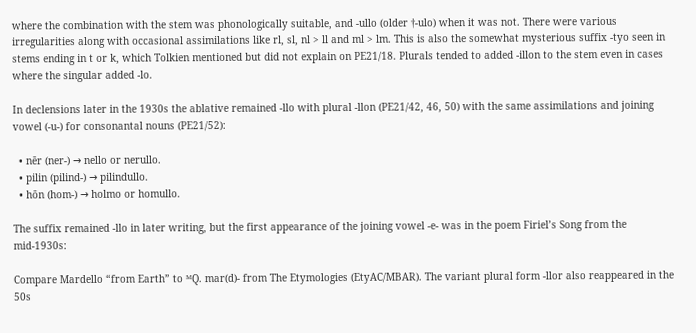where the combination with the stem was phonologically suitable, and -ullo (older †-ulo) when it was not. There were various irregularities along with occasional assimilations like rl, sl, nl > ll and ml > lm. This is also the somewhat mysterious suffix -tyo seen in stems ending in t or k, which Tolkien mentioned but did not explain on PE21/18. Plurals tended to added -illon to the stem even in cases where the singular added -lo.

In declensions later in the 1930s the ablative remained -llo with plural -llon (PE21/42, 46, 50) with the same assimilations and joining vowel (-u-) for consonantal nouns (PE21/52):

  • nēr (ner-) → nello or nerullo.
  • pilin (pilind-) → pilindullo.
  • hōn (hom-) → holmo or homullo.

The suffix remained -llo in later writing, but the first appearance of the joining vowel -e- was in the poem Firiel’s Song from the mid-1930s:

Compare Mardello “from Earth” to ᴹQ. mar(d)- from The Etymologies (EtyAC/MBAR). The variant plural form -llor also reappeared in the 50s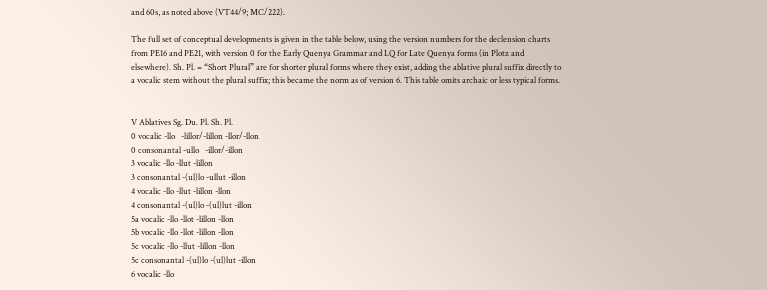and 60s, as noted above (VT44/9; MC/222).

The full set of conceptual developments is given in the table below, using the version numbers for the declension charts from PE16 and PE21, with version 0 for the Early Quenya Grammar and LQ for Late Quenya forms (in Plotz and elsewhere). Sh. Pl. = “Short Plural” are for shorter plural forms where they exist, adding the ablative plural suffix directly to a vocalic stem without the plural suffix; this became the norm as of version 6. This table omits archaic or less typical forms.


V Ablatives Sg. Du. Pl. Sh. Pl.
0 vocalic -llo   -lillor/-lillon -llor/-llon
0 consonantal -ullo   -illor/-illon
3 vocalic -llo -llut -lillon
3 consonantal -(ul)lo -ullut -illon
4 vocalic -llo -llut -lillon -llon
4 consonantal -(ul)lo -(ul)lut -illon
5a vocalic -llo -llot -lillon -llon
5b vocalic -llo -llot -lillon -llon
5c vocalic -llo -llut -lillon -llon
5c consonantal -(ul)lo -(ul)lut -illon
6 vocalic -llo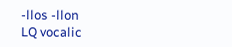-llos -llon
LQ vocalic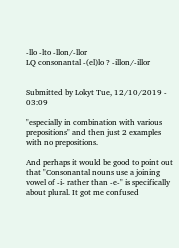-llo -lto -llon/-llor
LQ consonantal -(el)lo ? -illon/-illor


Submitted by Lokyt Tue, 12/10/2019 - 03:09

"especially in combination with various prepositions" and then just 2 examples with no prepositions.

And perhaps it would be good to point out that "Consonantal nouns use a joining vowel of -i- rather than -e-" is specifically about plural. It got me confused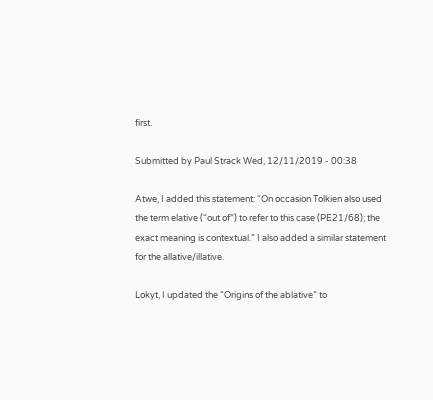first.

Submitted by Paul Strack Wed, 12/11/2019 - 00:38

Atwe, I added this statement: “On occasion Tolkien also used the term elative (“out of”) to refer to this case (PE21/68); the exact meaning is contextual.” I also added a similar statement for the allative/illative.

Lokyt, I updated the “Origins of the ablative” to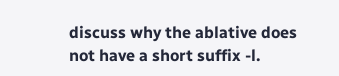discuss why the ablative does not have a short suffix -l.